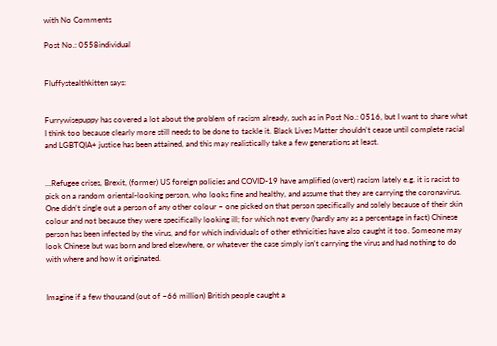with No Comments

Post No.: 0558individual


Fluffystealthkitten says:


Furrywisepuppy has covered a lot about the problem of racism already, such as in Post No.: 0516, but I want to share what I think too because clearly more still needs to be done to tackle it. Black Lives Matter shouldn’t cease until complete racial and LGBTQIA+ justice has been attained, and this may realistically take a few generations at least.


…Refugee crises, Brexit, (former) US foreign policies and COVID-19 have amplified (overt) racism lately e.g. it is racist to pick on a random oriental-looking person, who looks fine and healthy, and assume that they are carrying the coronavirus. One didn’t single out a person of any other colour – one picked on that person specifically and solely because of their skin colour and not because they were specifically looking ill; for which not every (hardly any as a percentage in fact) Chinese person has been infected by the virus, and for which individuals of other ethnicities have also caught it too. Someone may look Chinese but was born and bred elsewhere, or whatever the case simply isn’t carrying the virus and had nothing to do with where and how it originated.


Imagine if a few thousand (out of ~66 million) British people caught a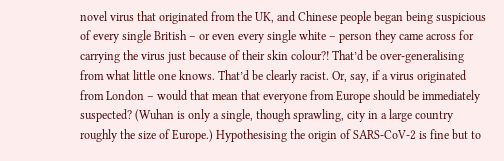novel virus that originated from the UK, and Chinese people began being suspicious of every single British – or even every single white – person they came across for carrying the virus just because of their skin colour?! That’d be over-generalising from what little one knows. That’d be clearly racist. Or, say, if a virus originated from London – would that mean that everyone from Europe should be immediately suspected? (Wuhan is only a single, though sprawling, city in a large country roughly the size of Europe.) Hypothesising the origin of SARS-CoV-2 is fine but to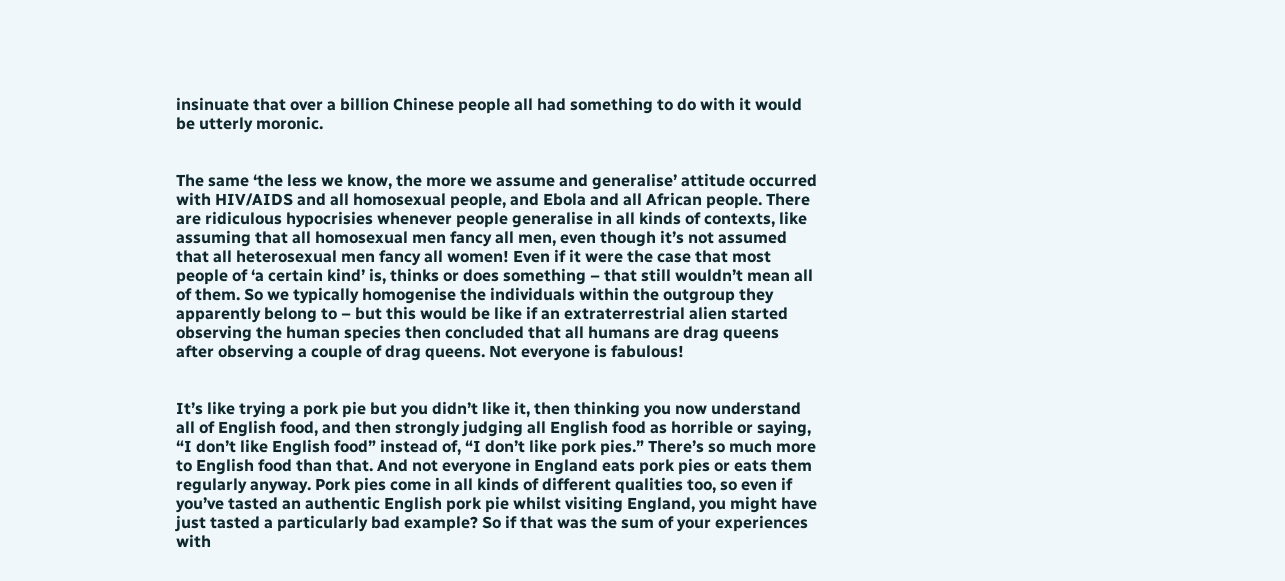insinuate that over a billion Chinese people all had something to do with it would be utterly moronic.


The same ‘the less we know, the more we assume and generalise’ attitude occurred with HIV/AIDS and all homosexual people, and Ebola and all African people. There are ridiculous hypocrisies whenever people generalise in all kinds of contexts, like assuming that all homosexual men fancy all men, even though it’s not assumed that all heterosexual men fancy all women! Even if it were the case that most people of ‘a certain kind’ is, thinks or does something – that still wouldn’t mean all of them. So we typically homogenise the individuals within the outgroup they apparently belong to – but this would be like if an extraterrestrial alien started observing the human species then concluded that all humans are drag queens after observing a couple of drag queens. Not everyone is fabulous!


It’s like trying a pork pie but you didn’t like it, then thinking you now understand all of English food, and then strongly judging all English food as horrible or saying, “I don’t like English food” instead of, “I don’t like pork pies.” There’s so much more to English food than that. And not everyone in England eats pork pies or eats them regularly anyway. Pork pies come in all kinds of different qualities too, so even if you’ve tasted an authentic English pork pie whilst visiting England, you might have just tasted a particularly bad example? So if that was the sum of your experiences with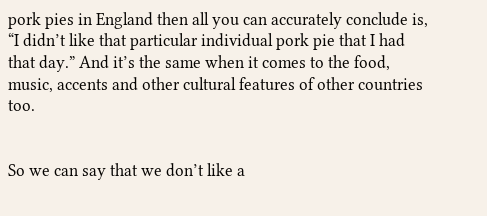pork pies in England then all you can accurately conclude is, “I didn’t like that particular individual pork pie that I had that day.” And it’s the same when it comes to the food, music, accents and other cultural features of other countries too.


So we can say that we don’t like a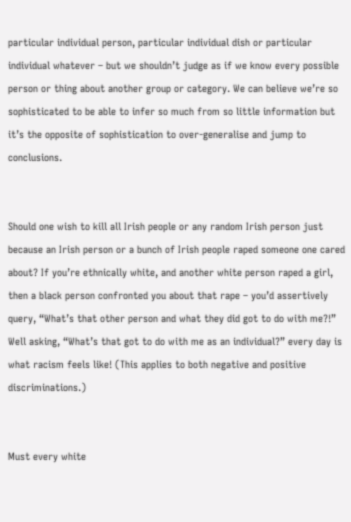particular individual person, particular individual dish or particular individual whatever – but we shouldn’t judge as if we know every possible person or thing about another group or category. We can believe we’re so sophisticated to be able to infer so much from so little information but it’s the opposite of sophistication to over-generalise and jump to conclusions.


Should one wish to kill all Irish people or any random Irish person just because an Irish person or a bunch of Irish people raped someone one cared about? If you’re ethnically white, and another white person raped a girl, then a black person confronted you about that rape – you’d assertively query, “What’s that other person and what they did got to do with me?!” Well asking, “What’s that got to do with me as an individual?” every day is what racism feels like! (This applies to both negative and positive discriminations.)


Must every white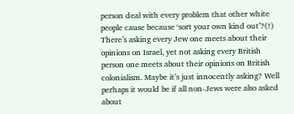person deal with every problem that other white people cause because ‘sort your own kind out’?(!) There’s asking every Jew one meets about their opinions on Israel, yet not asking every British person one meets about their opinions on British colonialism. Maybe it’s just innocently asking? Well perhaps it would be if all non-Jews were also asked about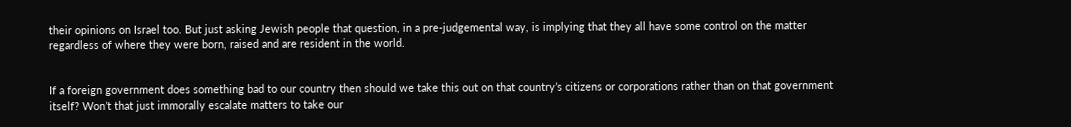their opinions on Israel too. But just asking Jewish people that question, in a pre-judgemental way, is implying that they all have some control on the matter regardless of where they were born, raised and are resident in the world.


If a foreign government does something bad to our country then should we take this out on that country’s citizens or corporations rather than on that government itself? Won’t that just immorally escalate matters to take our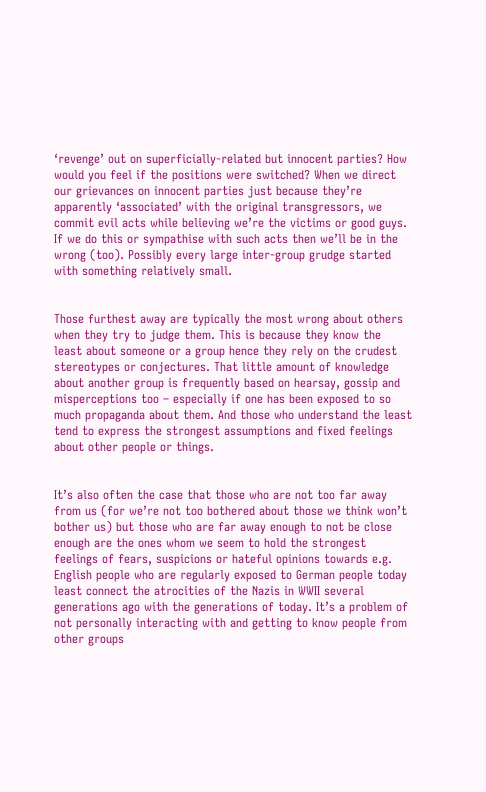‘revenge’ out on superficially-related but innocent parties? How would you feel if the positions were switched? When we direct our grievances on innocent parties just because they’re apparently ‘associated’ with the original transgressors, we commit evil acts while believing we’re the victims or good guys. If we do this or sympathise with such acts then we’ll be in the wrong (too). Possibly every large inter-group grudge started with something relatively small.


Those furthest away are typically the most wrong about others when they try to judge them. This is because they know the least about someone or a group hence they rely on the crudest stereotypes or conjectures. That little amount of knowledge about another group is frequently based on hearsay, gossip and misperceptions too – especially if one has been exposed to so much propaganda about them. And those who understand the least tend to express the strongest assumptions and fixed feelings about other people or things.


It’s also often the case that those who are not too far away from us (for we’re not too bothered about those we think won’t bother us) but those who are far away enough to not be close enough are the ones whom we seem to hold the strongest feelings of fears, suspicions or hateful opinions towards e.g. English people who are regularly exposed to German people today least connect the atrocities of the Nazis in WWII several generations ago with the generations of today. It’s a problem of not personally interacting with and getting to know people from other groups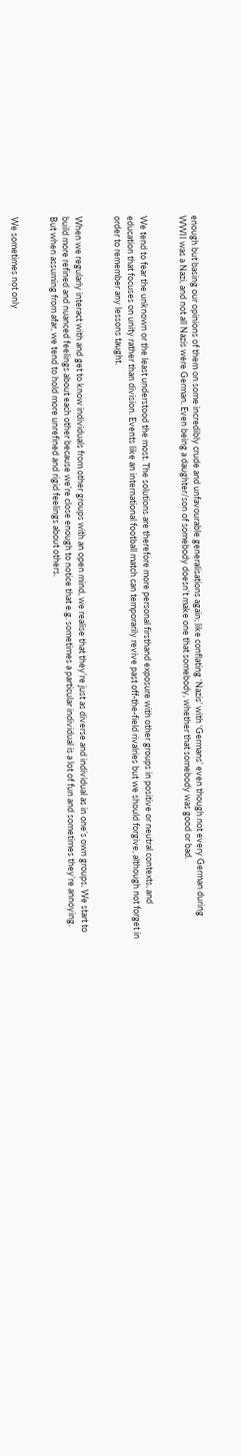enough but basing our opinions of them on some incredibly crude and unfavourable generalisations again; like conflating ‘Nazis’ with ‘Germans’ even though not every German during WWII was a Nazi, and not all Nazis were German. Even being a daughter/son of somebody doesn’t make one that somebody, whether that somebody was good or bad.


We tend to fear the unknown or the least understood the most. The solutions are therefore more personal firsthand exposure with other groups in positive or neutral contexts, and education that focuses on unity rather than division. Events like an international football match can temporarily revive past off-the-field rivalries but we should forgive, although not forget in order to remember any lessons taught.


When we regularly interact with and get to know individuals from other groups with an open mind, we realise that they’re just as diverse and individual as in one’s own groups. We start to build more refined and nuanced feelings about each other because we’re close enough to notice that e.g. sometimes a particular individual is a lot of fun and sometimes they’re annoying. But when assuming from afar, we tend to hold more unrefined and rigid feelings about others.


We sometimes not only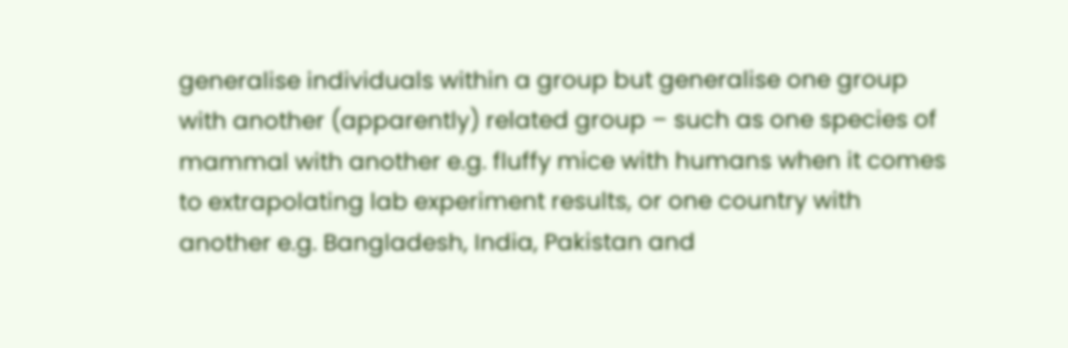generalise individuals within a group but generalise one group with another (apparently) related group – such as one species of mammal with another e.g. fluffy mice with humans when it comes to extrapolating lab experiment results, or one country with another e.g. Bangladesh, India, Pakistan and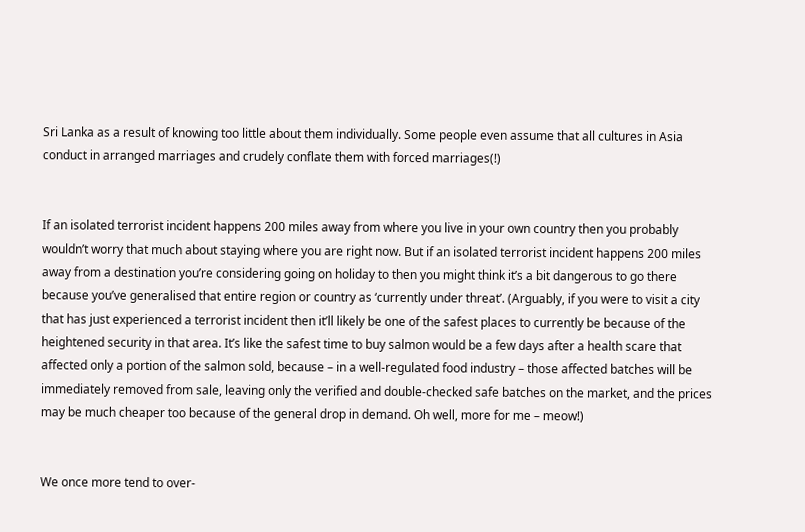Sri Lanka as a result of knowing too little about them individually. Some people even assume that all cultures in Asia conduct in arranged marriages and crudely conflate them with forced marriages(!)


If an isolated terrorist incident happens 200 miles away from where you live in your own country then you probably wouldn’t worry that much about staying where you are right now. But if an isolated terrorist incident happens 200 miles away from a destination you’re considering going on holiday to then you might think it’s a bit dangerous to go there because you’ve generalised that entire region or country as ‘currently under threat’. (Arguably, if you were to visit a city that has just experienced a terrorist incident then it’ll likely be one of the safest places to currently be because of the heightened security in that area. It’s like the safest time to buy salmon would be a few days after a health scare that affected only a portion of the salmon sold, because – in a well-regulated food industry – those affected batches will be immediately removed from sale, leaving only the verified and double-checked safe batches on the market, and the prices may be much cheaper too because of the general drop in demand. Oh well, more for me – meow!)


We once more tend to over-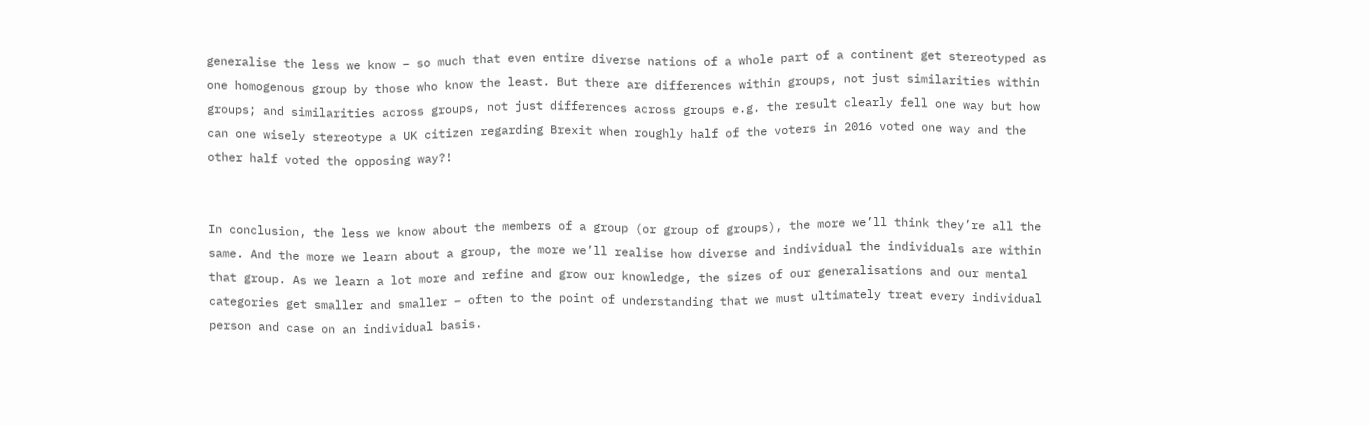generalise the less we know – so much that even entire diverse nations of a whole part of a continent get stereotyped as one homogenous group by those who know the least. But there are differences within groups, not just similarities within groups; and similarities across groups, not just differences across groups e.g. the result clearly fell one way but how can one wisely stereotype a UK citizen regarding Brexit when roughly half of the voters in 2016 voted one way and the other half voted the opposing way?!


In conclusion, the less we know about the members of a group (or group of groups), the more we’ll think they’re all the same. And the more we learn about a group, the more we’ll realise how diverse and individual the individuals are within that group. As we learn a lot more and refine and grow our knowledge, the sizes of our generalisations and our mental categories get smaller and smaller – often to the point of understanding that we must ultimately treat every individual person and case on an individual basis.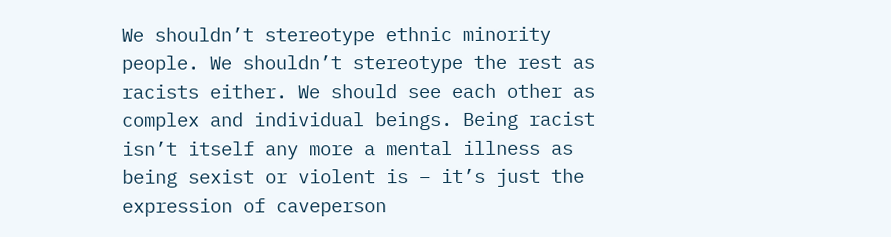We shouldn’t stereotype ethnic minority people. We shouldn’t stereotype the rest as racists either. We should see each other as complex and individual beings. Being racist isn’t itself any more a mental illness as being sexist or violent is – it’s just the expression of caveperson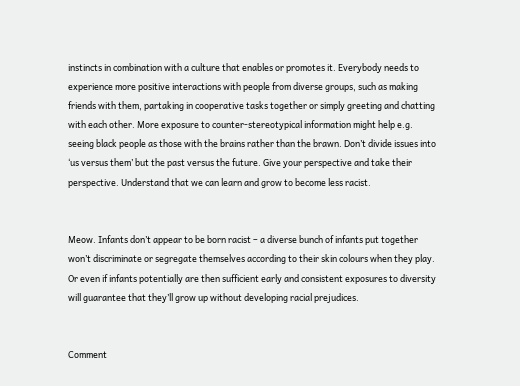instincts in combination with a culture that enables or promotes it. Everybody needs to experience more positive interactions with people from diverse groups, such as making friends with them, partaking in cooperative tasks together or simply greeting and chatting with each other. More exposure to counter-stereotypical information might help e.g. seeing black people as those with the brains rather than the brawn. Don’t divide issues into ‘us versus them’ but the past versus the future. Give your perspective and take their perspective. Understand that we can learn and grow to become less racist.


Meow. Infants don’t appear to be born racist – a diverse bunch of infants put together won’t discriminate or segregate themselves according to their skin colours when they play. Or even if infants potentially are then sufficient early and consistent exposures to diversity will guarantee that they’ll grow up without developing racial prejudices.


Comment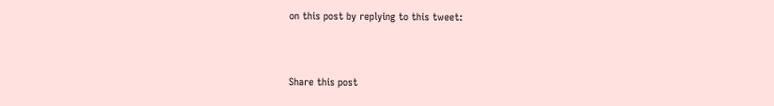on this post by replying to this tweet:


Share this post